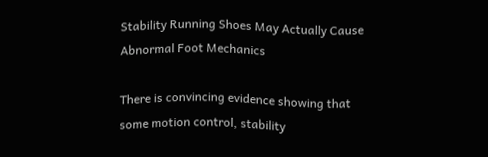Stability Running Shoes May Actually Cause Abnormal Foot Mechanics

There is convincing evidence showing that
some motion control, stability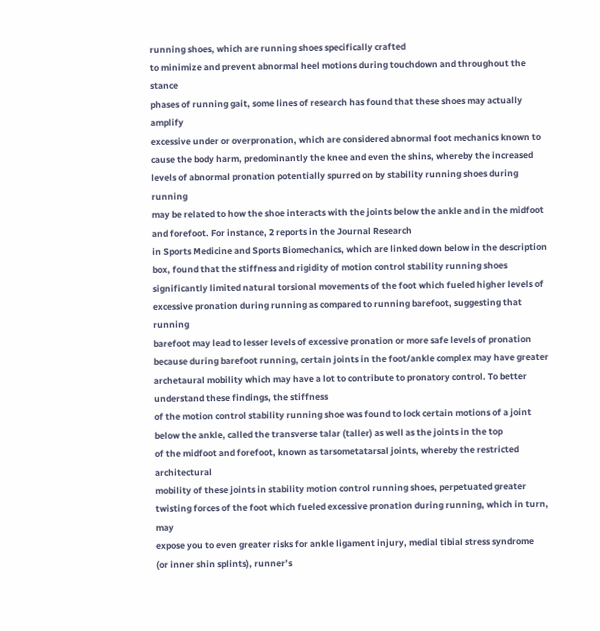running shoes, which are running shoes specifically crafted
to minimize and prevent abnormal heel motions during touchdown and throughout the stance
phases of running gait, some lines of research has found that these shoes may actually amplify
excessive under or overpronation, which are considered abnormal foot mechanics known to
cause the body harm, predominantly the knee and even the shins, whereby the increased
levels of abnormal pronation potentially spurred on by stability running shoes during running
may be related to how the shoe interacts with the joints below the ankle and in the midfoot
and forefoot. For instance, 2 reports in the Journal Research
in Sports Medicine and Sports Biomechanics, which are linked down below in the description
box, found that the stiffness and rigidity of motion control stability running shoes
significantly limited natural torsional movements of the foot which fueled higher levels of
excessive pronation during running as compared to running barefoot, suggesting that running
barefoot may lead to lesser levels of excessive pronation or more safe levels of pronation
because during barefoot running, certain joints in the foot/ankle complex may have greater
archetaural mobility which may have a lot to contribute to pronatory control. To better understand these findings, the stiffness
of the motion control stability running shoe was found to lock certain motions of a joint
below the ankle, called the transverse talar (taller) as well as the joints in the top
of the midfoot and forefoot, known as tarsometatarsal joints, whereby the restricted architectural
mobility of these joints in stability motion control running shoes, perpetuated greater
twisting forces of the foot which fueled excessive pronation during running, which in turn, may
expose you to even greater risks for ankle ligament injury, medial tibial stress syndrome
(or inner shin splints), runner’s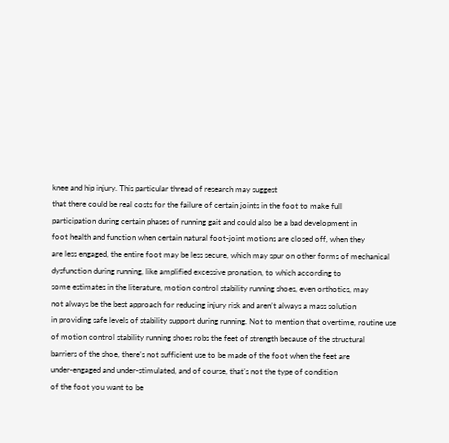knee and hip injury. This particular thread of research may suggest
that there could be real costs for the failure of certain joints in the foot to make full
participation during certain phases of running gait and could also be a bad development in
foot health and function when certain natural foot-joint motions are closed off, when they
are less engaged, the entire foot may be less secure, which may spur on other forms of mechanical
dysfunction during running, like amplified excessive pronation, to which according to
some estimates in the literature, motion control stability running shoes, even orthotics, may
not always be the best approach for reducing injury risk and aren’t always a mass solution
in providing safe levels of stability support during running. Not to mention that overtime, routine use
of motion control stability running shoes robs the feet of strength because of the structural
barriers of the shoe, there’s not sufficient use to be made of the foot when the feet are
under-engaged and under-stimulated, and of course, that’s not the type of condition
of the foot you want to be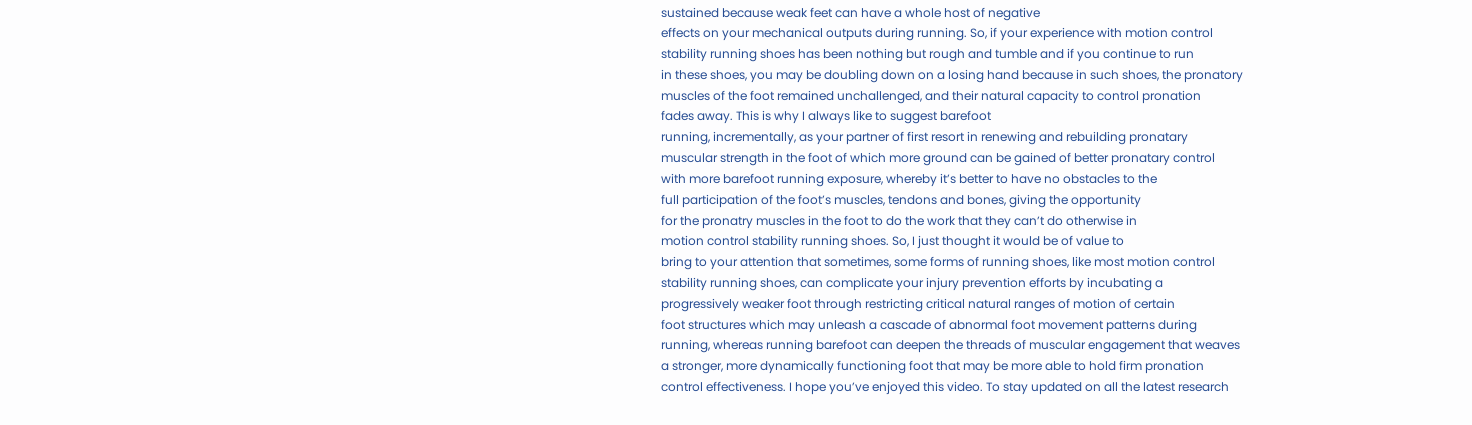sustained because weak feet can have a whole host of negative
effects on your mechanical outputs during running. So, if your experience with motion control
stability running shoes has been nothing but rough and tumble and if you continue to run
in these shoes, you may be doubling down on a losing hand because in such shoes, the pronatory
muscles of the foot remained unchallenged, and their natural capacity to control pronation
fades away. This is why I always like to suggest barefoot
running, incrementally, as your partner of first resort in renewing and rebuilding pronatary
muscular strength in the foot of which more ground can be gained of better pronatary control
with more barefoot running exposure, whereby it’s better to have no obstacles to the
full participation of the foot’s muscles, tendons and bones, giving the opportunity
for the pronatry muscles in the foot to do the work that they can’t do otherwise in
motion control stability running shoes. So, I just thought it would be of value to
bring to your attention that sometimes, some forms of running shoes, like most motion control
stability running shoes, can complicate your injury prevention efforts by incubating a
progressively weaker foot through restricting critical natural ranges of motion of certain
foot structures which may unleash a cascade of abnormal foot movement patterns during
running, whereas running barefoot can deepen the threads of muscular engagement that weaves
a stronger, more dynamically functioning foot that may be more able to hold firm pronation
control effectiveness. I hope you’ve enjoyed this video. To stay updated on all the latest research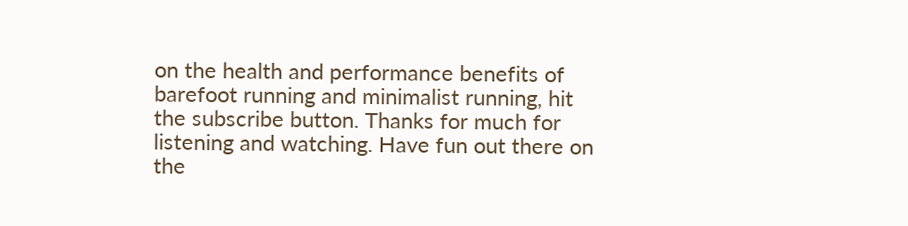on the health and performance benefits of barefoot running and minimalist running, hit
the subscribe button. Thanks for much for listening and watching. Have fun out there on the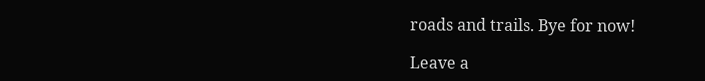roads and trails. Bye for now!

Leave a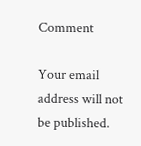Comment

Your email address will not be published.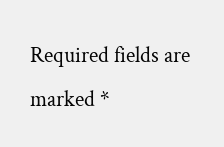Required fields are marked *